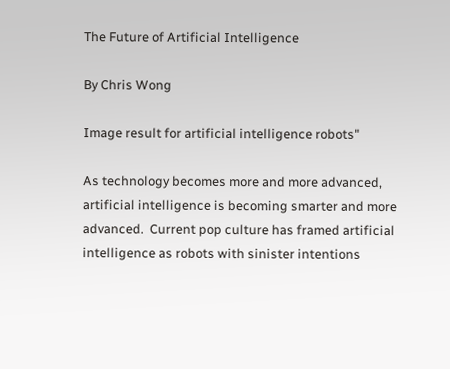The Future of Artificial Intelligence

By Chris Wong

Image result for artificial intelligence robots"

As technology becomes more and more advanced, artificial intelligence is becoming smarter and more advanced.  Current pop culture has framed artificial intelligence as robots with sinister intentions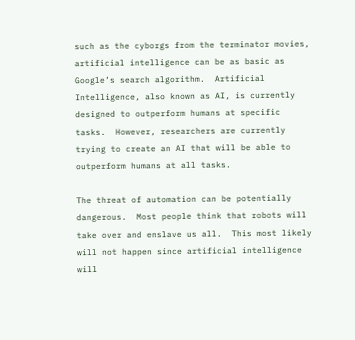such as the cyborgs from the terminator movies, artificial intelligence can be as basic as Google’s search algorithm.  Artificial Intelligence, also known as AI, is currently designed to outperform humans at specific tasks.  However, researchers are currently trying to create an AI that will be able to outperform humans at all tasks.

The threat of automation can be potentially dangerous.  Most people think that robots will take over and enslave us all.  This most likely will not happen since artificial intelligence will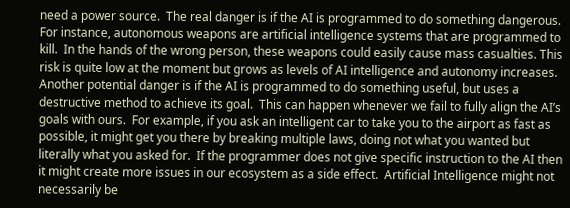need a power source.  The real danger is if the AI is programmed to do something dangerous.  For instance, autonomous weapons are artificial intelligence systems that are programmed to kill.  In the hands of the wrong person, these weapons could easily cause mass casualties. This risk is quite low at the moment but grows as levels of AI intelligence and autonomy increases.  Another potential danger is if the AI is programmed to do something useful, but uses a destructive method to achieve its goal.  This can happen whenever we fail to fully align the AI’s goals with ours.  For example, if you ask an intelligent car to take you to the airport as fast as possible, it might get you there by breaking multiple laws, doing not what you wanted but literally what you asked for.  If the programmer does not give specific instruction to the AI then it might create more issues in our ecosystem as a side effect.  Artificial Intelligence might not necessarily be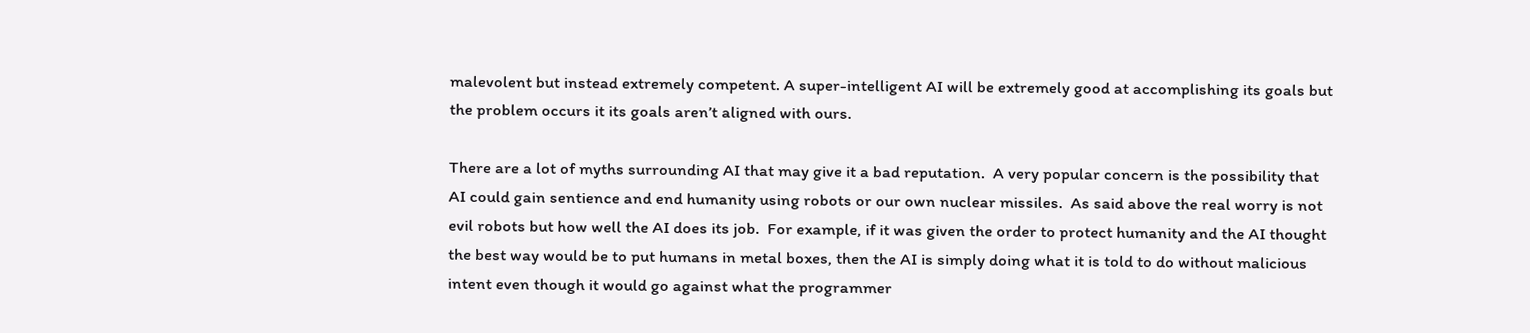malevolent but instead extremely competent. A super-intelligent AI will be extremely good at accomplishing its goals but the problem occurs it its goals aren’t aligned with ours.

There are a lot of myths surrounding AI that may give it a bad reputation.  A very popular concern is the possibility that AI could gain sentience and end humanity using robots or our own nuclear missiles.  As said above the real worry is not evil robots but how well the AI does its job.  For example, if it was given the order to protect humanity and the AI thought the best way would be to put humans in metal boxes, then the AI is simply doing what it is told to do without malicious intent even though it would go against what the programmer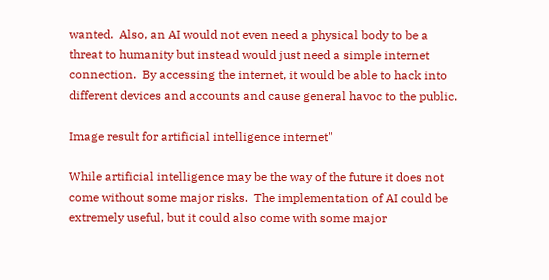wanted.  Also, an AI would not even need a physical body to be a threat to humanity but instead would just need a simple internet connection.  By accessing the internet, it would be able to hack into different devices and accounts and cause general havoc to the public.

Image result for artificial intelligence internet"

While artificial intelligence may be the way of the future it does not come without some major risks.  The implementation of AI could be extremely useful, but it could also come with some major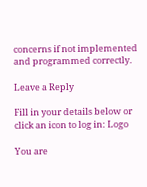concerns if not implemented and programmed correctly.

Leave a Reply

Fill in your details below or click an icon to log in: Logo

You are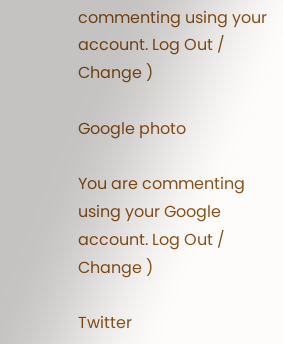commenting using your account. Log Out /  Change )

Google photo

You are commenting using your Google account. Log Out /  Change )

Twitter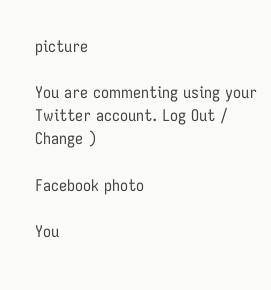picture

You are commenting using your Twitter account. Log Out /  Change )

Facebook photo

You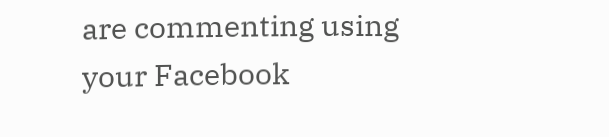are commenting using your Facebook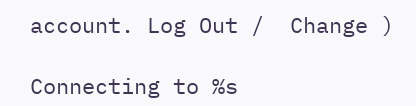account. Log Out /  Change )

Connecting to %s